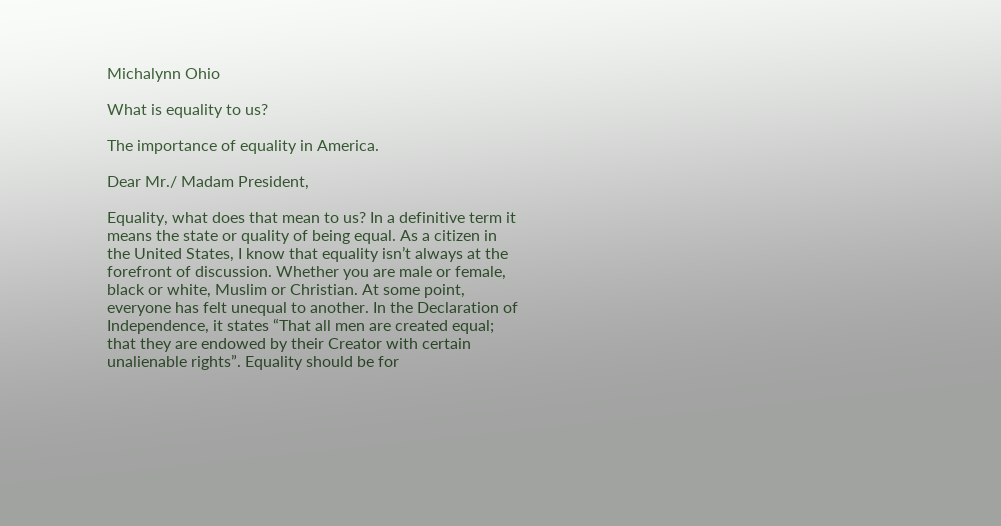Michalynn Ohio

What is equality to us?

The importance of equality in America.

Dear Mr./ Madam President,

Equality, what does that mean to us? In a definitive term it means the state or quality of being equal. As a citizen in the United States, I know that equality isn’t always at the forefront of discussion. Whether you are male or female, black or white, Muslim or Christian. At some point, everyone has felt unequal to another. In the Declaration of Independence, it states “That all men are created equal; that they are endowed by their Creator with certain unalienable rights”. Equality should be for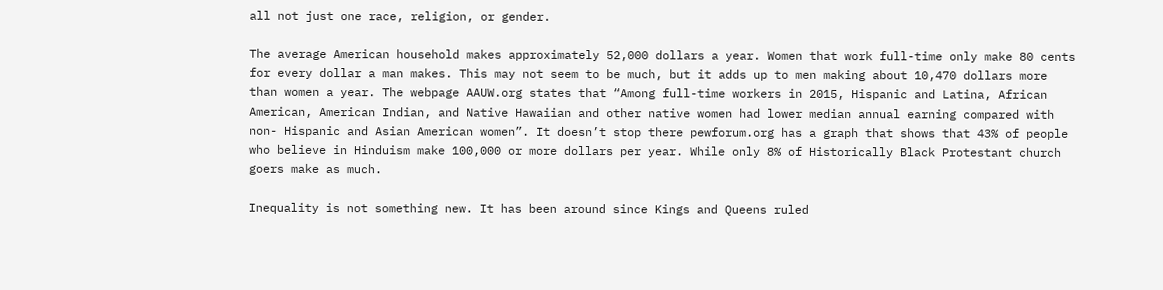all not just one race, religion, or gender.

The average American household makes approximately 52,000 dollars a year. Women that work full-time only make 80 cents for every dollar a man makes. This may not seem to be much, but it adds up to men making about 10,470 dollars more than women a year. The webpage AAUW.org states that “Among full-time workers in 2015, Hispanic and Latina, African American, American Indian, and Native Hawaiian and other native women had lower median annual earning compared with non- Hispanic and Asian American women”. It doesn’t stop there pewforum.org has a graph that shows that 43% of people who believe in Hinduism make 100,000 or more dollars per year. While only 8% of Historically Black Protestant church goers make as much.

Inequality is not something new. It has been around since Kings and Queens ruled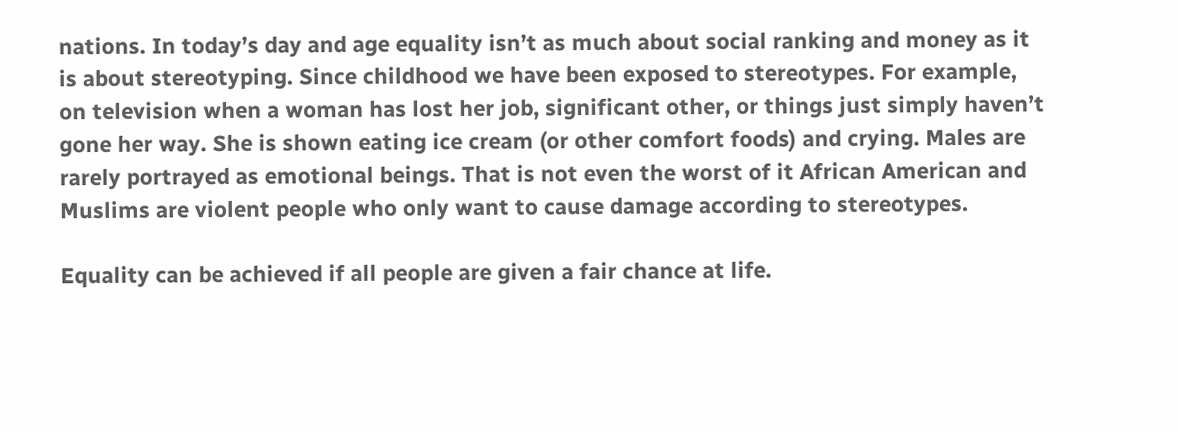nations. In today’s day and age equality isn’t as much about social ranking and money as it is about stereotyping. Since childhood we have been exposed to stereotypes. For example, on television when a woman has lost her job, significant other, or things just simply haven’t gone her way. She is shown eating ice cream (or other comfort foods) and crying. Males are rarely portrayed as emotional beings. That is not even the worst of it African American and Muslims are violent people who only want to cause damage according to stereotypes.

Equality can be achieved if all people are given a fair chance at life.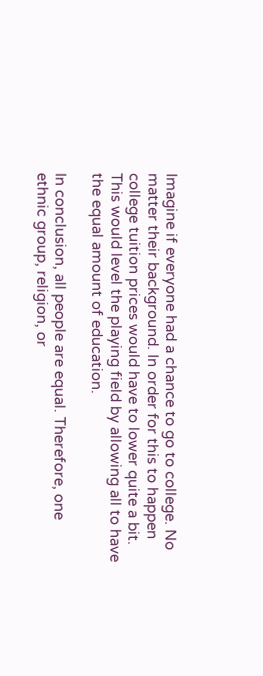Imagine if everyone had a chance to go to college. No matter their background. In order for this to happen college tuition prices would have to lower quite a bit. This would level the playing field by allowing all to have the equal amount of education.

In conclusion, all people are equal. Therefore, one ethnic group, religion, or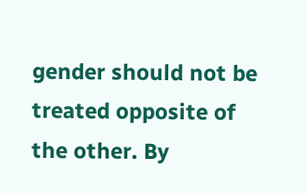gender should not be treated opposite of the other. By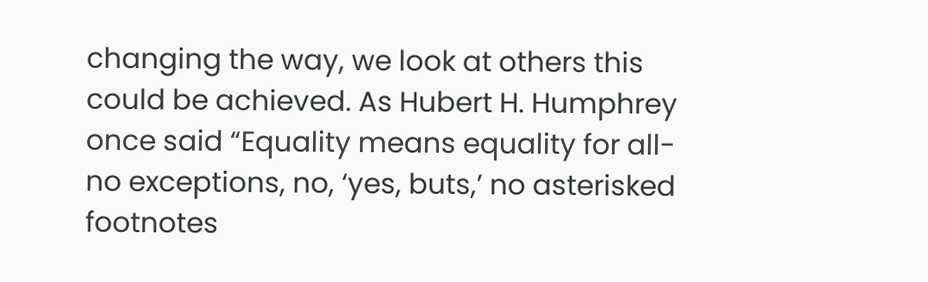changing the way, we look at others this could be achieved. As Hubert H. Humphrey once said “Equality means equality for all-no exceptions, no, ‘yes, buts,’ no asterisked footnotes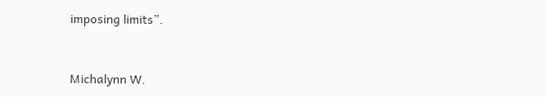imposing limits”.


Michalynn W.